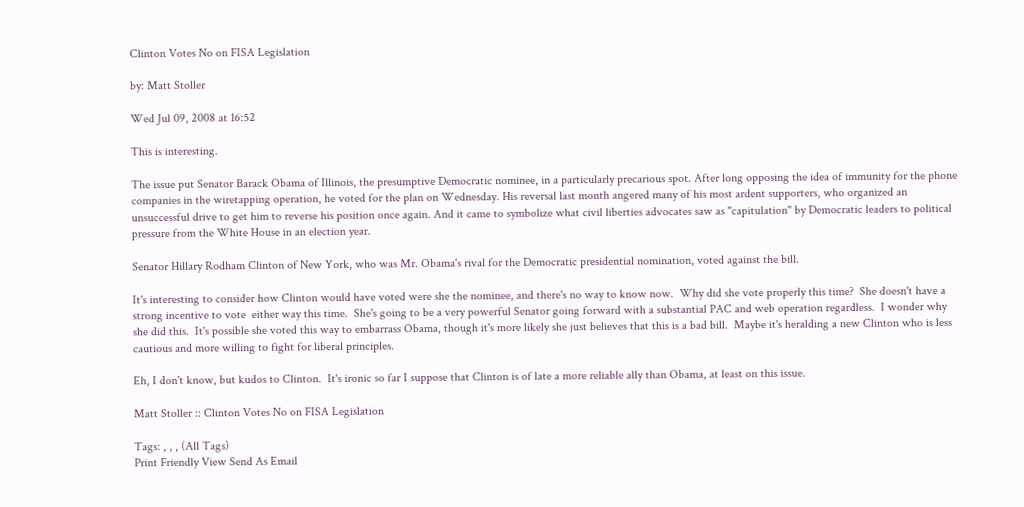Clinton Votes No on FISA Legislation

by: Matt Stoller

Wed Jul 09, 2008 at 16:52

This is interesting.

The issue put Senator Barack Obama of Illinois, the presumptive Democratic nominee, in a particularly precarious spot. After long opposing the idea of immunity for the phone companies in the wiretapping operation, he voted for the plan on Wednesday. His reversal last month angered many of his most ardent supporters, who organized an unsuccessful drive to get him to reverse his position once again. And it came to symbolize what civil liberties advocates saw as "capitulation" by Democratic leaders to political pressure from the White House in an election year.

Senator Hillary Rodham Clinton of New York, who was Mr. Obama's rival for the Democratic presidential nomination, voted against the bill.

It's interesting to consider how Clinton would have voted were she the nominee, and there's no way to know now.  Why did she vote properly this time?  She doesn't have a strong incentive to vote  either way this time.  She's going to be a very powerful Senator going forward with a substantial PAC and web operation regardless.  I wonder why she did this.  It's possible she voted this way to embarrass Obama, though it's more likely she just believes that this is a bad bill.  Maybe it's heralding a new Clinton who is less cautious and more willing to fight for liberal principles.

Eh, I don't know, but kudos to Clinton.  It's ironic so far I suppose that Clinton is of late a more reliable ally than Obama, at least on this issue.

Matt Stoller :: Clinton Votes No on FISA Legislation

Tags: , , , (All Tags)
Print Friendly View Send As Email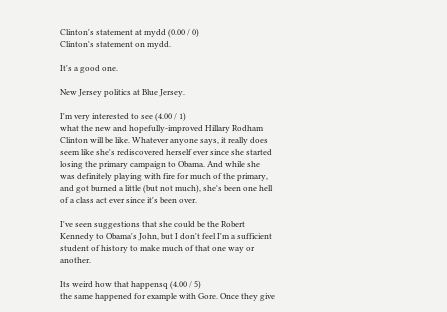Clinton's statement at mydd (0.00 / 0)
Clinton's statement on mydd.

It's a good one.

New Jersey politics at Blue Jersey.

I'm very interested to see (4.00 / 1)
what the new and hopefully-improved Hillary Rodham Clinton will be like. Whatever anyone says, it really does seem like she's rediscovered herself ever since she started losing the primary campaign to Obama. And while she was definitely playing with fire for much of the primary, and got burned a little (but not much), she's been one hell of a class act ever since it's been over.

I've seen suggestions that she could be the Robert Kennedy to Obama's John, but I don't feel I'm a sufficient student of history to make much of that one way or another.

Its weird how that happensq (4.00 / 5)
the same happened for example with Gore. Once they give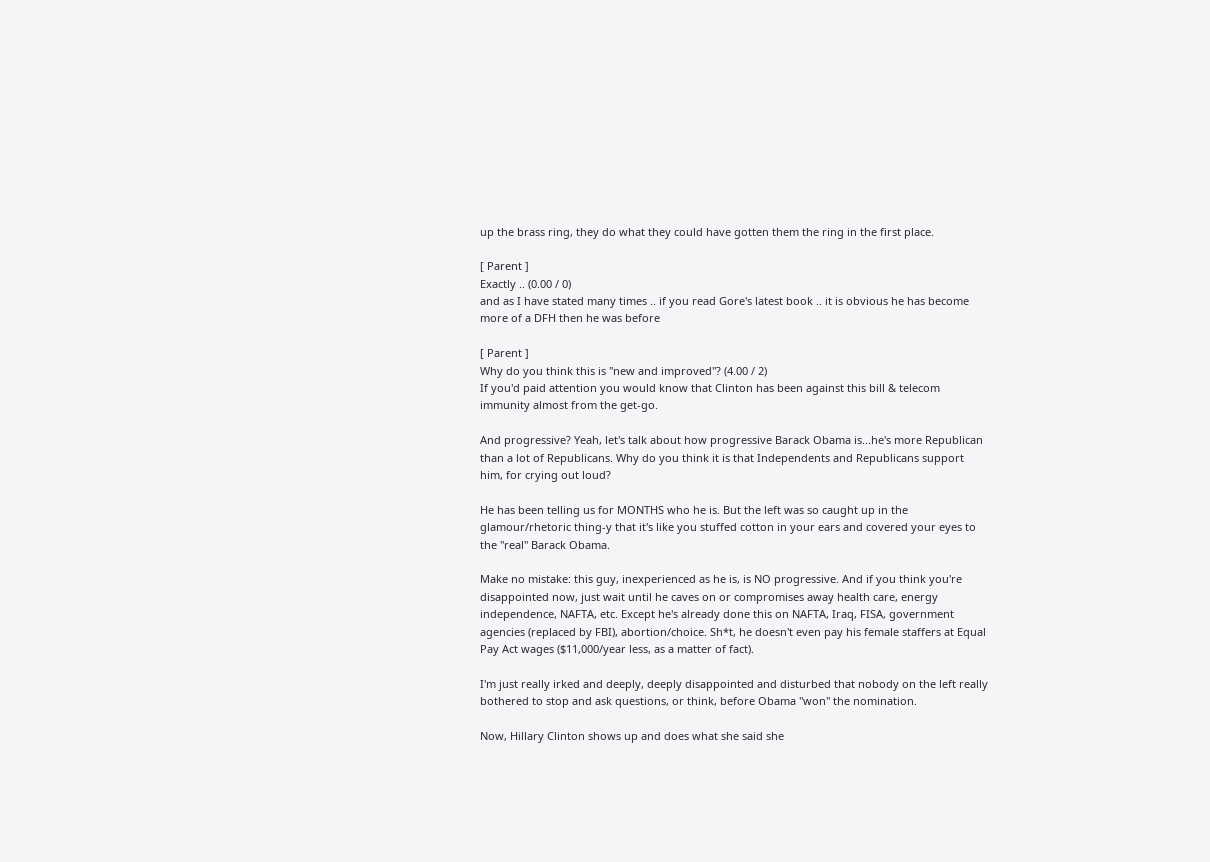up the brass ring, they do what they could have gotten them the ring in the first place.

[ Parent ]
Exactly .. (0.00 / 0)
and as I have stated many times .. if you read Gore's latest book .. it is obvious he has become more of a DFH then he was before

[ Parent ]
Why do you think this is "new and improved"? (4.00 / 2)
If you'd paid attention you would know that Clinton has been against this bill & telecom immunity almost from the get-go.

And progressive? Yeah, let's talk about how progressive Barack Obama is...he's more Republican than a lot of Republicans. Why do you think it is that Independents and Republicans support him, for crying out loud?

He has been telling us for MONTHS who he is. But the left was so caught up in the glamour/rhetoric thing-y that it's like you stuffed cotton in your ears and covered your eyes to the "real" Barack Obama.

Make no mistake: this guy, inexperienced as he is, is NO progressive. And if you think you're disappointed now, just wait until he caves on or compromises away health care, energy independence, NAFTA, etc. Except he's already done this on NAFTA, Iraq, FISA, government agencies (replaced by FBI), abortion/choice. Sh*t, he doesn't even pay his female staffers at Equal Pay Act wages ($11,000/year less, as a matter of fact).

I'm just really irked and deeply, deeply disappointed and disturbed that nobody on the left really bothered to stop and ask questions, or think, before Obama "won" the nomination.

Now, Hillary Clinton shows up and does what she said she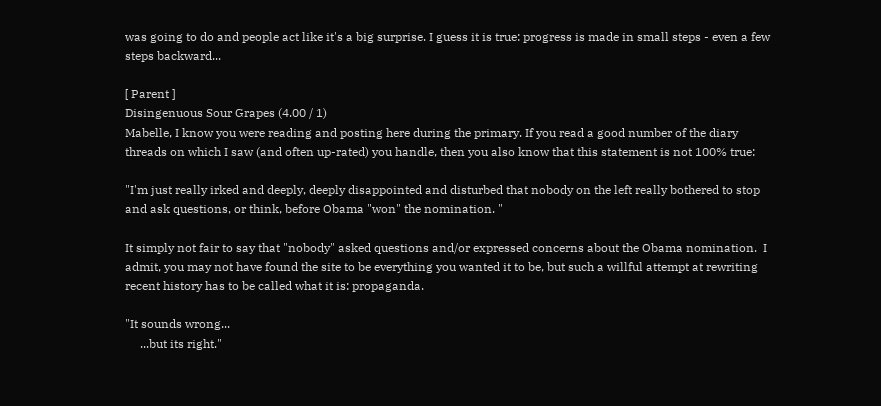was going to do and people act like it's a big surprise. I guess it is true: progress is made in small steps - even a few steps backward...

[ Parent ]
Disingenuous Sour Grapes (4.00 / 1)
Mabelle, I know you were reading and posting here during the primary. If you read a good number of the diary threads on which I saw (and often up-rated) you handle, then you also know that this statement is not 100% true:

"I'm just really irked and deeply, deeply disappointed and disturbed that nobody on the left really bothered to stop and ask questions, or think, before Obama "won" the nomination. "

It simply not fair to say that "nobody" asked questions and/or expressed concerns about the Obama nomination.  I admit, you may not have found the site to be everything you wanted it to be, but such a willful attempt at rewriting recent history has to be called what it is: propaganda.

"It sounds wrong...
     ...but its right."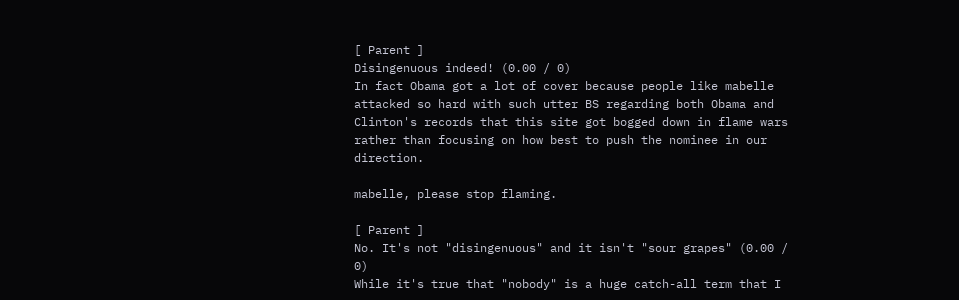[ Parent ]
Disingenuous indeed! (0.00 / 0)
In fact Obama got a lot of cover because people like mabelle attacked so hard with such utter BS regarding both Obama and Clinton's records that this site got bogged down in flame wars rather than focusing on how best to push the nominee in our direction.

mabelle, please stop flaming.

[ Parent ]
No. It's not "disingenuous" and it isn't "sour grapes" (0.00 / 0)
While it's true that "nobody" is a huge catch-all term that I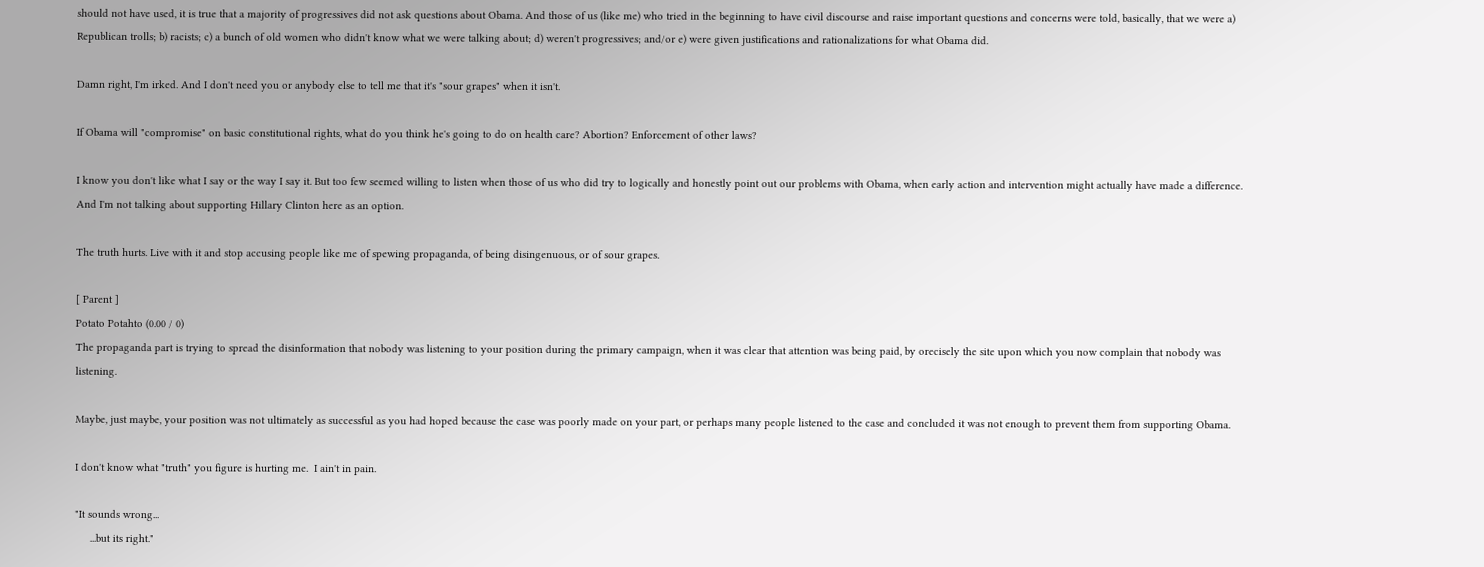should not have used, it is true that a majority of progressives did not ask questions about Obama. And those of us (like me) who tried in the beginning to have civil discourse and raise important questions and concerns were told, basically, that we were a) Republican trolls; b) racists; c) a bunch of old women who didn't know what we were talking about; d) weren't progressives; and/or e) were given justifications and rationalizations for what Obama did.

Damn right, I'm irked. And I don't need you or anybody else to tell me that it's "sour grapes" when it isn't.

If Obama will "compromise" on basic constitutional rights, what do you think he's going to do on health care? Abortion? Enforcement of other laws?

I know you don't like what I say or the way I say it. But too few seemed willing to listen when those of us who did try to logically and honestly point out our problems with Obama, when early action and intervention might actually have made a difference. And I'm not talking about supporting Hillary Clinton here as an option.

The truth hurts. Live with it and stop accusing people like me of spewing propaganda, of being disingenuous, or of sour grapes.

[ Parent ]
Potato Potahto (0.00 / 0)
The propaganda part is trying to spread the disinformation that nobody was listening to your position during the primary campaign, when it was clear that attention was being paid, by orecisely the site upon which you now complain that nobody was listening.

Maybe, just maybe, your position was not ultimately as successful as you had hoped because the case was poorly made on your part, or perhaps many people listened to the case and concluded it was not enough to prevent them from supporting Obama.

I don't know what "truth" you figure is hurting me.  I ain't in pain.

"It sounds wrong...
     ...but its right."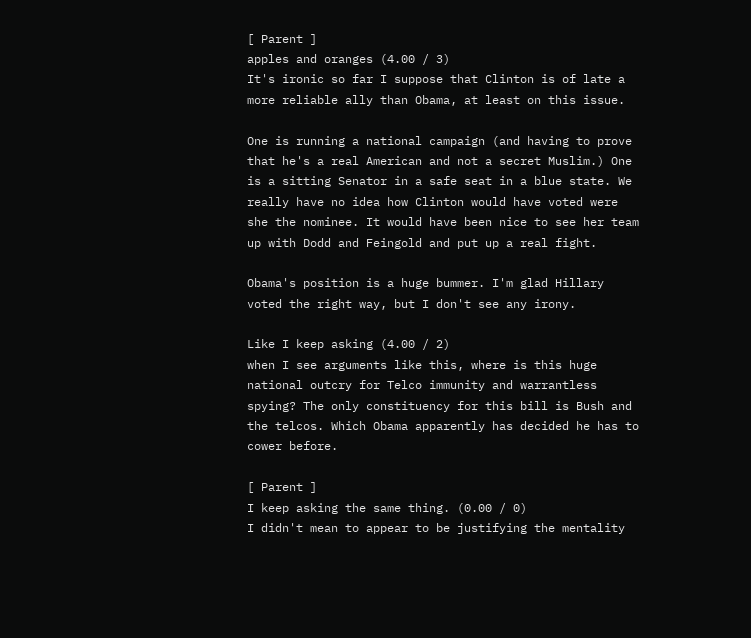[ Parent ]
apples and oranges (4.00 / 3)
It's ironic so far I suppose that Clinton is of late a more reliable ally than Obama, at least on this issue.

One is running a national campaign (and having to prove that he's a real American and not a secret Muslim.) One is a sitting Senator in a safe seat in a blue state. We really have no idea how Clinton would have voted were she the nominee. It would have been nice to see her team up with Dodd and Feingold and put up a real fight.

Obama's position is a huge bummer. I'm glad Hillary voted the right way, but I don't see any irony.

Like I keep asking (4.00 / 2)
when I see arguments like this, where is this huge national outcry for Telco immunity and warrantless spying? The only constituency for this bill is Bush and the telcos. Which Obama apparently has decided he has to cower before.

[ Parent ]
I keep asking the same thing. (0.00 / 0)
I didn't mean to appear to be justifying the mentality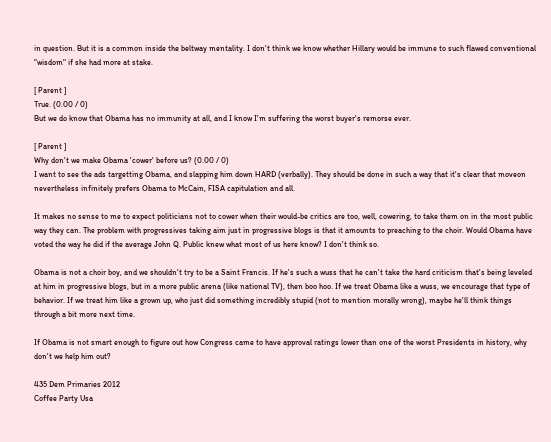in question. But it is a common inside the beltway mentality. I don't think we know whether Hillary would be immune to such flawed conventional "wisdom" if she had more at stake.

[ Parent ]
True. (0.00 / 0)
But we do know that Obama has no immunity at all, and I know I'm suffering the worst buyer's remorse ever.

[ Parent ]
Why don't we make Obama 'cower' before us? (0.00 / 0)
I want to see the ads targetting Obama, and slapping him down HARD (verbally). They should be done in such a way that it's clear that moveon nevertheless infinitely prefers Obama to McCain, FISA capitulation and all.

It makes no sense to me to expect politicians not to cower when their would-be critics are too, well, cowering, to take them on in the most public way they can. The problem with progressives taking aim just in progressive blogs is that it amounts to preaching to the choir. Would Obama have voted the way he did if the average John Q. Public knew what most of us here know? I don't think so.

Obama is not a choir boy, and we shouldn't try to be a Saint Francis. If he's such a wuss that he can't take the hard criticism that's being leveled at him in progressive blogs, but in a more public arena (like national TV), then boo hoo. If we treat Obama like a wuss, we encourage that type of behavior. If we treat him like a grown up, who just did something incredibly stupid (not to mention morally wrong), maybe he'll think things through a bit more next time.

If Obama is not smart enough to figure out how Congress came to have approval ratings lower than one of the worst Presidents in history, why don't we help him out?

435 Dem Primaries 2012
Coffee Party Usa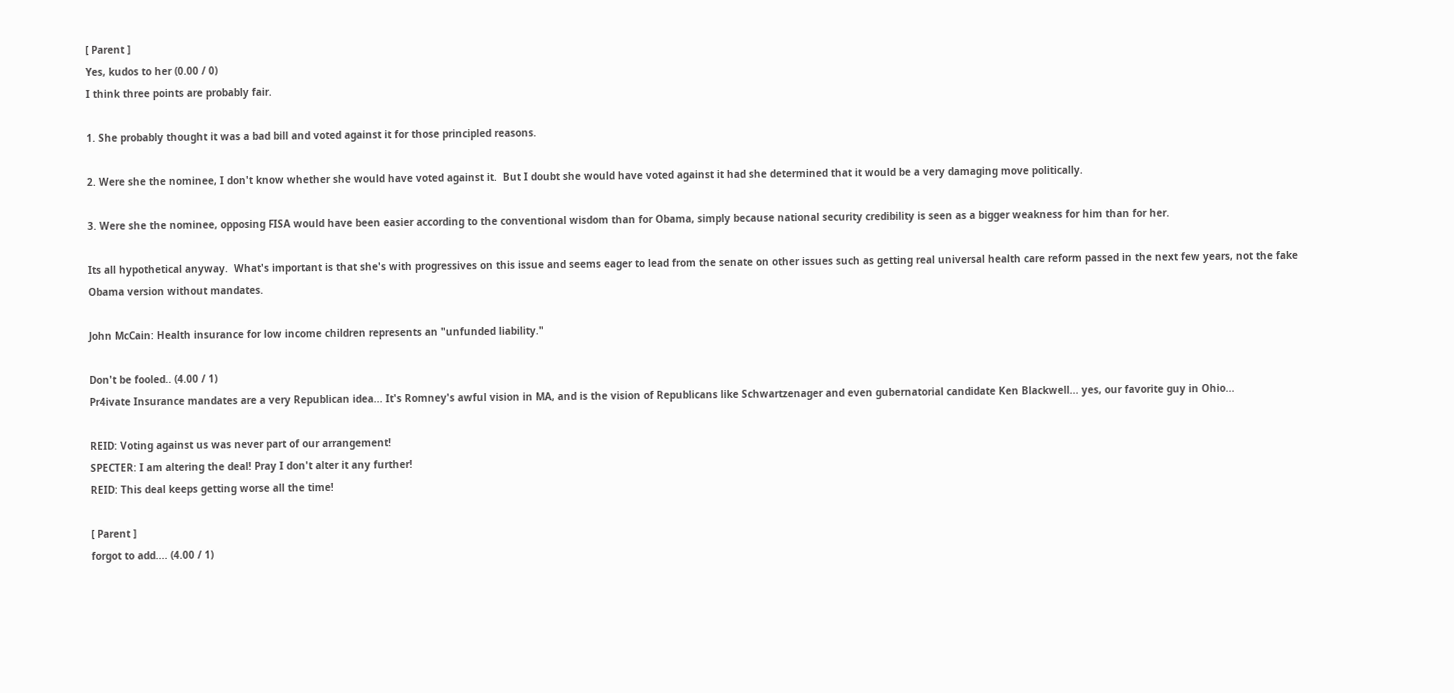[ Parent ]
Yes, kudos to her (0.00 / 0)
I think three points are probably fair.

1. She probably thought it was a bad bill and voted against it for those principled reasons.

2. Were she the nominee, I don't know whether she would have voted against it.  But I doubt she would have voted against it had she determined that it would be a very damaging move politically.

3. Were she the nominee, opposing FISA would have been easier according to the conventional wisdom than for Obama, simply because national security credibility is seen as a bigger weakness for him than for her.

Its all hypothetical anyway.  What's important is that she's with progressives on this issue and seems eager to lead from the senate on other issues such as getting real universal health care reform passed in the next few years, not the fake Obama version without mandates.

John McCain: Health insurance for low income children represents an "unfunded liability."

Don't be fooled.. (4.00 / 1)
Pr4ivate Insurance mandates are a very Republican idea... It's Romney's awful vision in MA, and is the vision of Republicans like Schwartzenager and even gubernatorial candidate Ken Blackwell... yes, our favorite guy in Ohio...

REID: Voting against us was never part of our arrangement!
SPECTER: I am altering the deal! Pray I don't alter it any further!
REID: This deal keeps getting worse all the time!

[ Parent ]
forgot to add.... (4.00 / 1)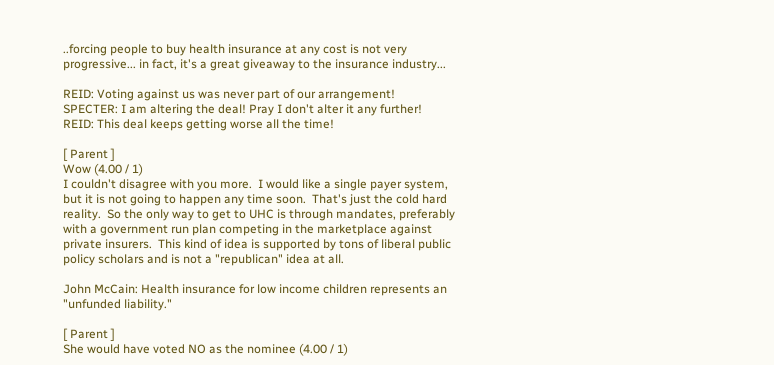..forcing people to buy health insurance at any cost is not very progressive... in fact, it's a great giveaway to the insurance industry...

REID: Voting against us was never part of our arrangement!
SPECTER: I am altering the deal! Pray I don't alter it any further!
REID: This deal keeps getting worse all the time!

[ Parent ]
Wow (4.00 / 1)
I couldn't disagree with you more.  I would like a single payer system, but it is not going to happen any time soon.  That's just the cold hard reality.  So the only way to get to UHC is through mandates, preferably with a government run plan competing in the marketplace against private insurers.  This kind of idea is supported by tons of liberal public policy scholars and is not a "republican" idea at all.

John McCain: Health insurance for low income children represents an "unfunded liability."

[ Parent ]
She would have voted NO as the nominee (4.00 / 1)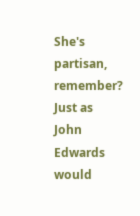She's partisan, remember? Just as John Edwards would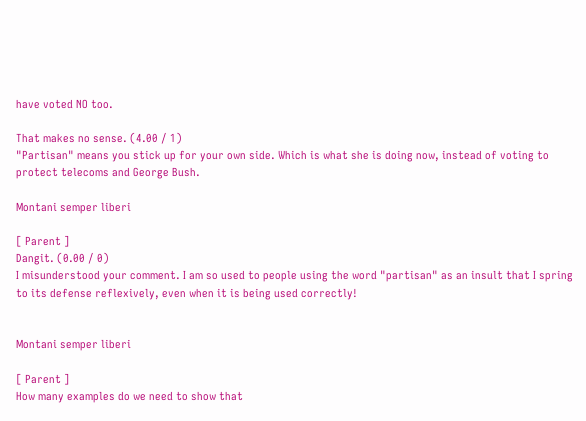have voted NO too.

That makes no sense. (4.00 / 1)
"Partisan" means you stick up for your own side. Which is what she is doing now, instead of voting to protect telecoms and George Bush.

Montani semper liberi

[ Parent ]
Dangit. (0.00 / 0)
I misunderstood your comment. I am so used to people using the word "partisan" as an insult that I spring to its defense reflexively, even when it is being used correctly!


Montani semper liberi

[ Parent ]
How many examples do we need to show that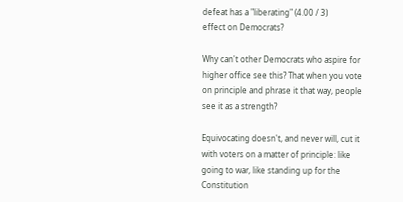defeat has a "liberating" (4.00 / 3)
effect on Democrats?

Why can't other Democrats who aspire for higher office see this? That when you vote on principle and phrase it that way, people see it as a strength?

Equivocating doesn't, and never will, cut it with voters on a matter of principle: like going to war, like standing up for the Constitution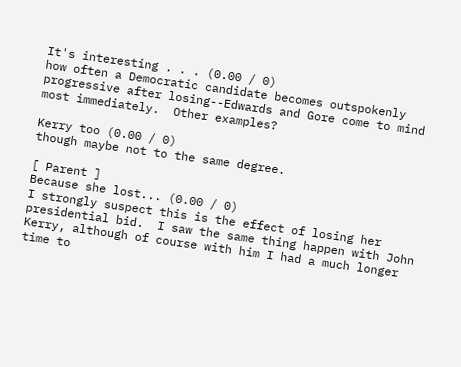It's interesting . . . (0.00 / 0)
how often a Democratic candidate becomes outspokenly progressive after losing--Edwards and Gore come to mind most immediately.  Other examples?

Kerry too (0.00 / 0)
though maybe not to the same degree.

[ Parent ]
Because she lost... (0.00 / 0)
I strongly suspect this is the effect of losing her presidential bid.  I saw the same thing happen with John Kerry, although of course with him I had a much longer time to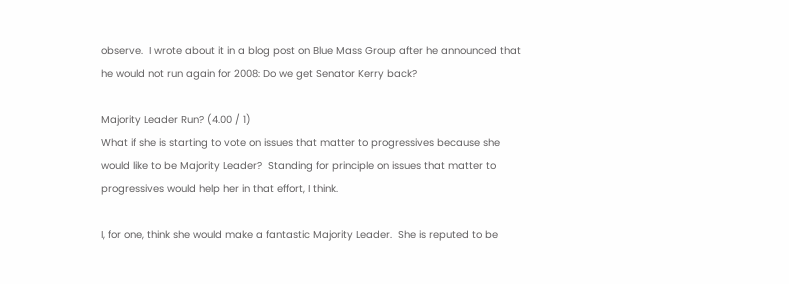observe.  I wrote about it in a blog post on Blue Mass Group after he announced that he would not run again for 2008: Do we get Senator Kerry back?

Majority Leader Run? (4.00 / 1)
What if she is starting to vote on issues that matter to progressives because she would like to be Majority Leader?  Standing for principle on issues that matter to progressives would help her in that effort, I think.

I, for one, think she would make a fantastic Majority Leader.  She is reputed to be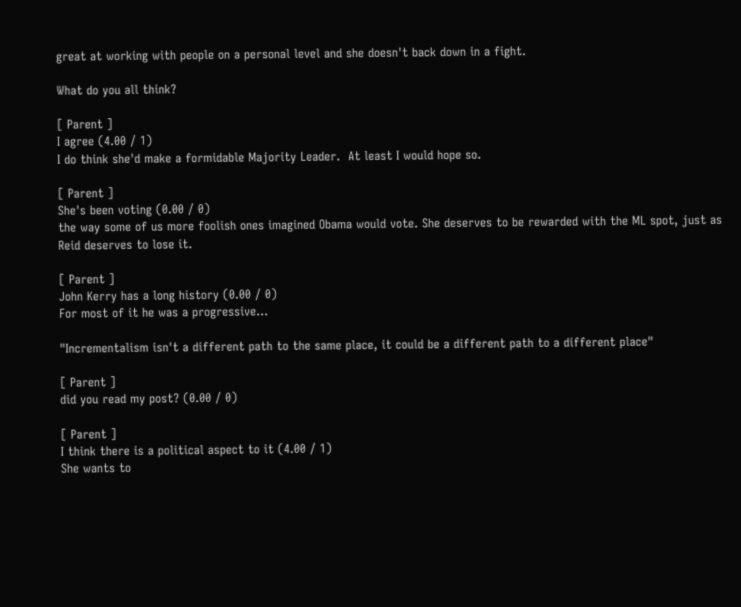great at working with people on a personal level and she doesn't back down in a fight.

What do you all think?

[ Parent ]
I agree (4.00 / 1)
I do think she'd make a formidable Majority Leader.  At least I would hope so.

[ Parent ]
She's been voting (0.00 / 0)
the way some of us more foolish ones imagined Obama would vote. She deserves to be rewarded with the ML spot, just as Reid deserves to lose it.

[ Parent ]
John Kerry has a long history (0.00 / 0)
For most of it he was a progressive...

"Incrementalism isn't a different path to the same place, it could be a different path to a different place"

[ Parent ]
did you read my post? (0.00 / 0)

[ Parent ]
I think there is a political aspect to it (4.00 / 1)
She wants to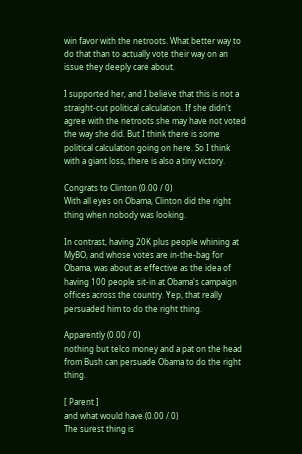win favor with the netroots. What better way to do that than to actually vote their way on an issue they deeply care about.

I supported her, and I believe that this is not a straight-cut political calculation. If she didn't agree with the netroots she may have not voted the way she did. But I think there is some political calculation going on here. So I think with a giant loss, there is also a tiny victory.

Congrats to Clinton (0.00 / 0)
With all eyes on Obama, Clinton did the right thing when nobody was looking.

In contrast, having 20K plus people whining at MyBO, and whose votes are in-the-bag for Obama, was about as effective as the idea of having 100 people sit-in at Obama's campaign offices across the country. Yep, that really persuaded him to do the right thing.

Apparently (0.00 / 0)
nothing but telco money and a pat on the head from Bush can persuade Obama to do the right thing.

[ Parent ]
and what would have (0.00 / 0)
The surest thing is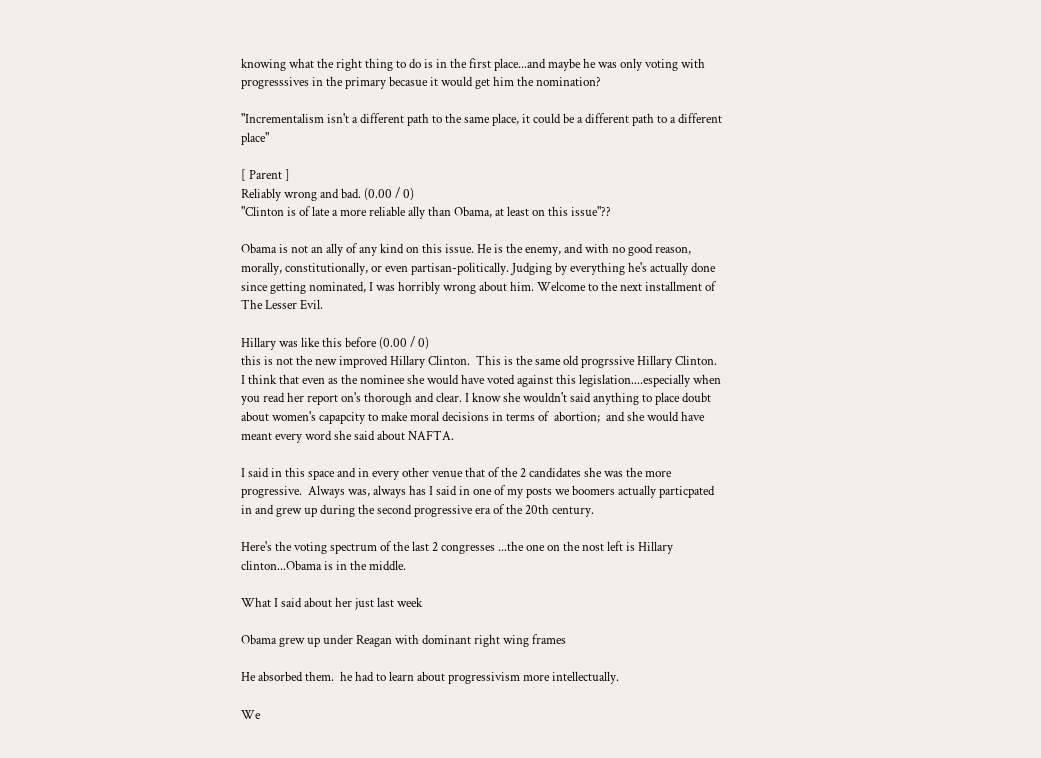knowing what the right thing to do is in the first place...and maybe he was only voting with progresssives in the primary becasue it would get him the nomination?

"Incrementalism isn't a different path to the same place, it could be a different path to a different place"

[ Parent ]
Reliably wrong and bad. (0.00 / 0)
"Clinton is of late a more reliable ally than Obama, at least on this issue"??

Obama is not an ally of any kind on this issue. He is the enemy, and with no good reason, morally, constitutionally, or even partisan-politically. Judging by everything he's actually done since getting nominated, I was horribly wrong about him. Welcome to the next installment of The Lesser Evil.

Hillary was like this before (0.00 / 0)
this is not the new improved Hillary Clinton.  This is the same old progrssive Hillary Clinton.  I think that even as the nominee she would have voted against this legislation....especially when you read her report on's thorough and clear. I know she wouldn't said anything to place doubt about women's capapcity to make moral decisions in terms of  abortion;  and she would have meant every word she said about NAFTA.

I said in this space and in every other venue that of the 2 candidates she was the more progressive.  Always was, always has I said in one of my posts we boomers actually particpated in and grew up during the second progressive era of the 20th century.

Here's the voting spectrum of the last 2 congresses ...the one on the nost left is Hillary clinton...Obama is in the middle.

What I said about her just last week

Obama grew up under Reagan with dominant right wing frames

He absorbed them.  he had to learn about progressivism more intellectually.

We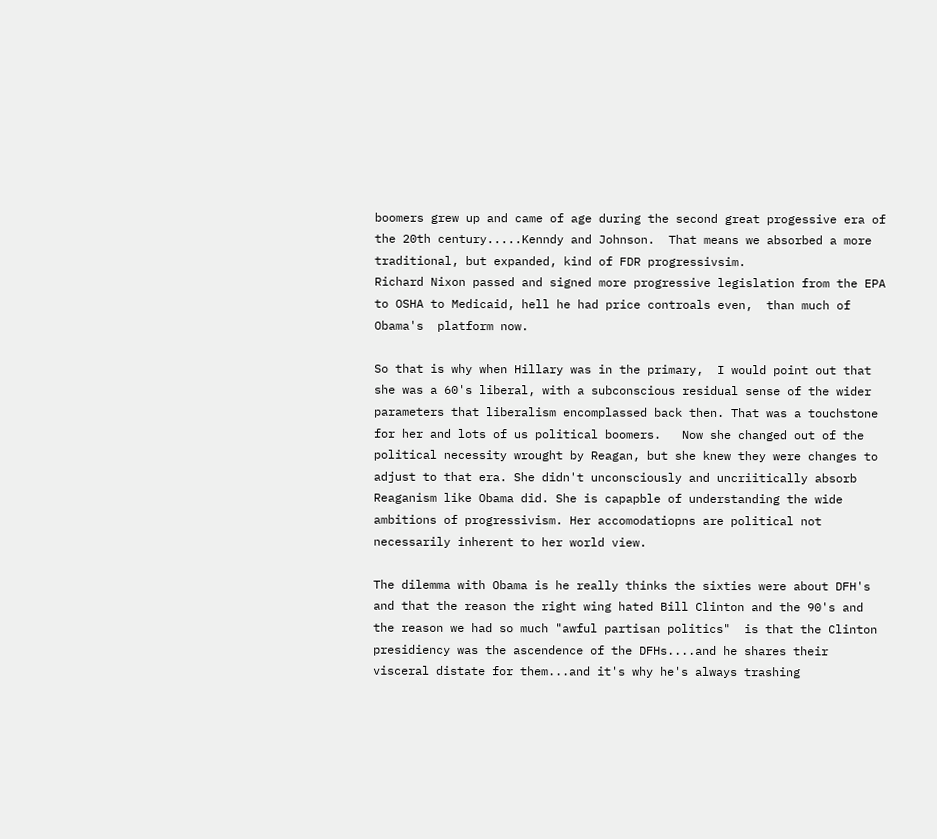boomers grew up and came of age during the second great progessive era of the 20th century.....Kenndy and Johnson.  That means we absorbed a more traditional, but expanded, kind of FDR progressivsim.
Richard Nixon passed and signed more progressive legislation from the EPA to OSHA to Medicaid, hell he had price controals even,  than much of Obama's  platform now.

So that is why when Hillary was in the primary,  I would point out that she was a 60's liberal, with a subconscious residual sense of the wider parameters that liberalism encomplassed back then. That was a touchstone for her and lots of us political boomers.   Now she changed out of the political necessity wrought by Reagan, but she knew they were changes to adjust to that era. She didn't unconsciously and uncriitically absorb Reaganism like Obama did. She is capapble of understanding the wide ambitions of progressivism. Her accomodatiopns are political not necessarily inherent to her world view.

The dilemma with Obama is he really thinks the sixties were about DFH's and that the reason the right wing hated Bill Clinton and the 90's and the reason we had so much "awful partisan politics"  is that the Clinton presidiency was the ascendence of the DFHs....and he shares their visceral distate for them...and it's why he's always trashing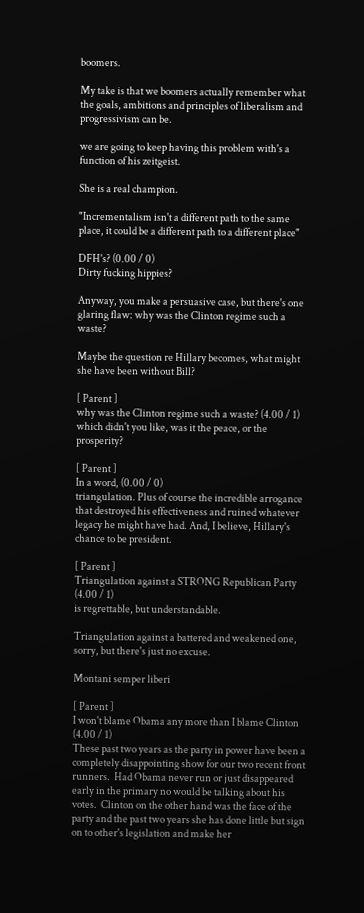boomers.

My take is that we boomers actually remember what the goals, ambitions and principles of liberalism and progressivism can be.

we are going to keep having this problem with's a function of his zeitgeist.

She is a real champion.

"Incrementalism isn't a different path to the same place, it could be a different path to a different place"

DFH's? (0.00 / 0)
Dirty fucking hippies?

Anyway, you make a persuasive case, but there's one glaring flaw: why was the Clinton regime such a waste?

Maybe the question re Hillary becomes, what might she have been without Bill?

[ Parent ]
why was the Clinton regime such a waste? (4.00 / 1)
which didn't you like, was it the peace, or the prosperity?

[ Parent ]
In a word, (0.00 / 0)
triangulation. Plus of course the incredible arrogance that destroyed his effectiveness and ruined whatever legacy he might have had. And, I believe, Hillary's chance to be president.

[ Parent ]
Triangulation against a STRONG Republican Party (4.00 / 1)
is regrettable, but understandable.

Triangulation against a battered and weakened one, sorry, but there's just no excuse.

Montani semper liberi

[ Parent ]
I won't blame Obama any more than I blame Clinton (4.00 / 1)
These past two years as the party in power have been a completely disappointing show for our two recent front runners.  Had Obama never run or just disappeared early in the primary no would be talking about his votes.  Clinton on the other hand was the face of the party and the past two years she has done little but sign on to other's legislation and make her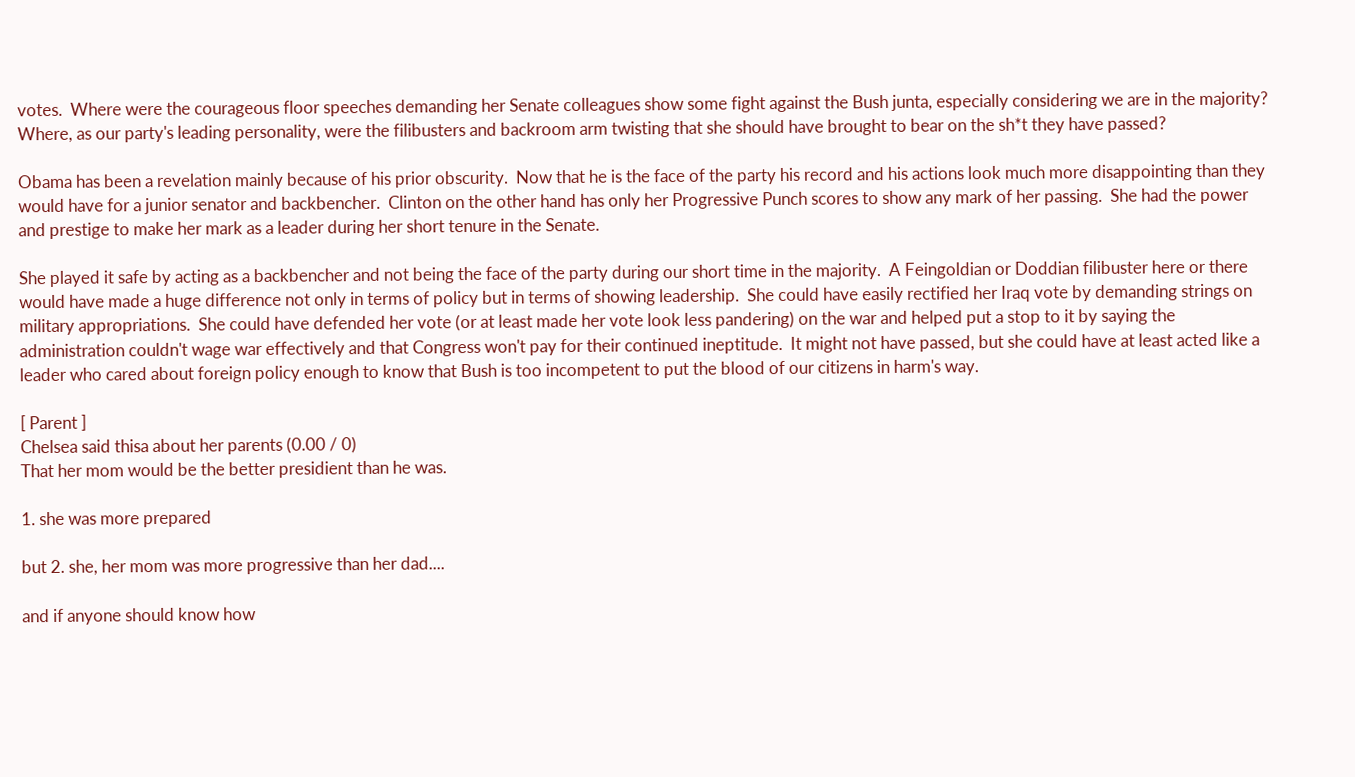votes.  Where were the courageous floor speeches demanding her Senate colleagues show some fight against the Bush junta, especially considering we are in the majority?  Where, as our party's leading personality, were the filibusters and backroom arm twisting that she should have brought to bear on the sh*t they have passed?

Obama has been a revelation mainly because of his prior obscurity.  Now that he is the face of the party his record and his actions look much more disappointing than they would have for a junior senator and backbencher.  Clinton on the other hand has only her Progressive Punch scores to show any mark of her passing.  She had the power and prestige to make her mark as a leader during her short tenure in the Senate.

She played it safe by acting as a backbencher and not being the face of the party during our short time in the majority.  A Feingoldian or Doddian filibuster here or there would have made a huge difference not only in terms of policy but in terms of showing leadership.  She could have easily rectified her Iraq vote by demanding strings on military appropriations.  She could have defended her vote (or at least made her vote look less pandering) on the war and helped put a stop to it by saying the administration couldn't wage war effectively and that Congress won't pay for their continued ineptitude.  It might not have passed, but she could have at least acted like a leader who cared about foreign policy enough to know that Bush is too incompetent to put the blood of our citizens in harm's way.

[ Parent ]
Chelsea said thisa about her parents (0.00 / 0)
That her mom would be the better presidient than he was.

1. she was more prepared

but 2. she, her mom was more progressive than her dad....

and if anyone should know how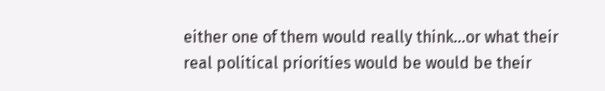either one of them would really think...or what their real political priorities would be would be their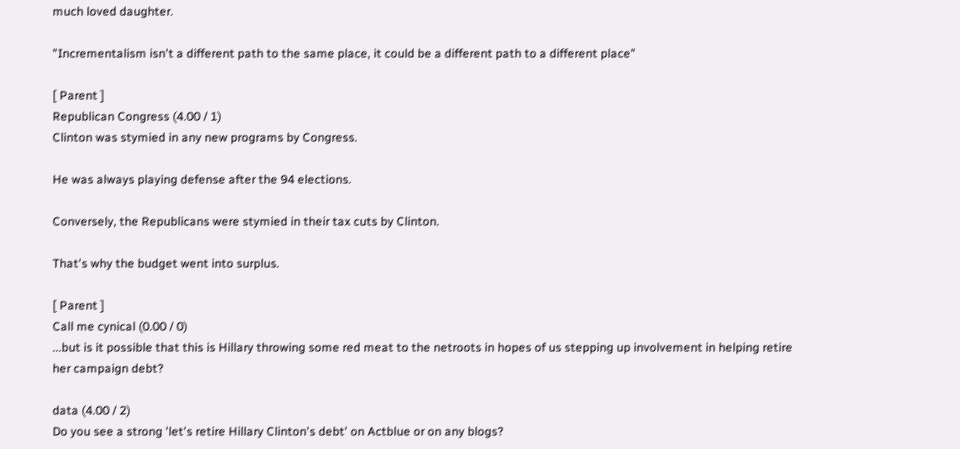much loved daughter.

"Incrementalism isn't a different path to the same place, it could be a different path to a different place"

[ Parent ]
Republican Congress (4.00 / 1)
Clinton was stymied in any new programs by Congress.

He was always playing defense after the 94 elections.

Conversely, the Republicans were stymied in their tax cuts by Clinton.

That's why the budget went into surplus.

[ Parent ]
Call me cynical (0.00 / 0)
...but is it possible that this is Hillary throwing some red meat to the netroots in hopes of us stepping up involvement in helping retire her campaign debt?

data (4.00 / 2)
Do you see a strong 'let's retire Hillary Clinton's debt' on Actblue or on any blogs?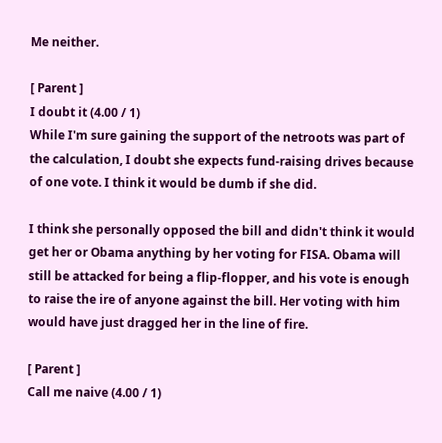Me neither.

[ Parent ]
I doubt it (4.00 / 1)
While I'm sure gaining the support of the netroots was part of the calculation, I doubt she expects fund-raising drives because of one vote. I think it would be dumb if she did.

I think she personally opposed the bill and didn't think it would get her or Obama anything by her voting for FISA. Obama will still be attacked for being a flip-flopper, and his vote is enough to raise the ire of anyone against the bill. Her voting with him would have just dragged her in the line of fire.

[ Parent ]
Call me naive (4.00 / 1)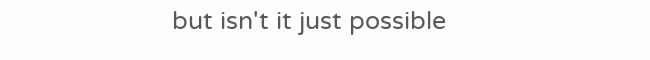but isn't it just possible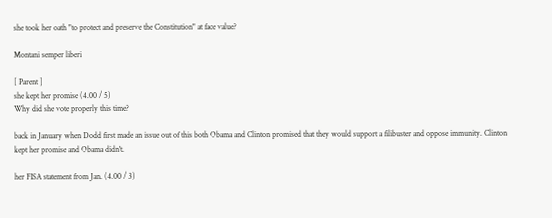she took her oath "to protect and preserve the Constitution" at face value?

Montani semper liberi

[ Parent ]
she kept her promise (4.00 / 5)
Why did she vote properly this time?

back in January when Dodd first made an issue out of this both Obama and Clinton promised that they would support a filibuster and oppose immunity. Clinton kept her promise and Obama didn't.

her FISA statement from Jan. (4.00 / 3)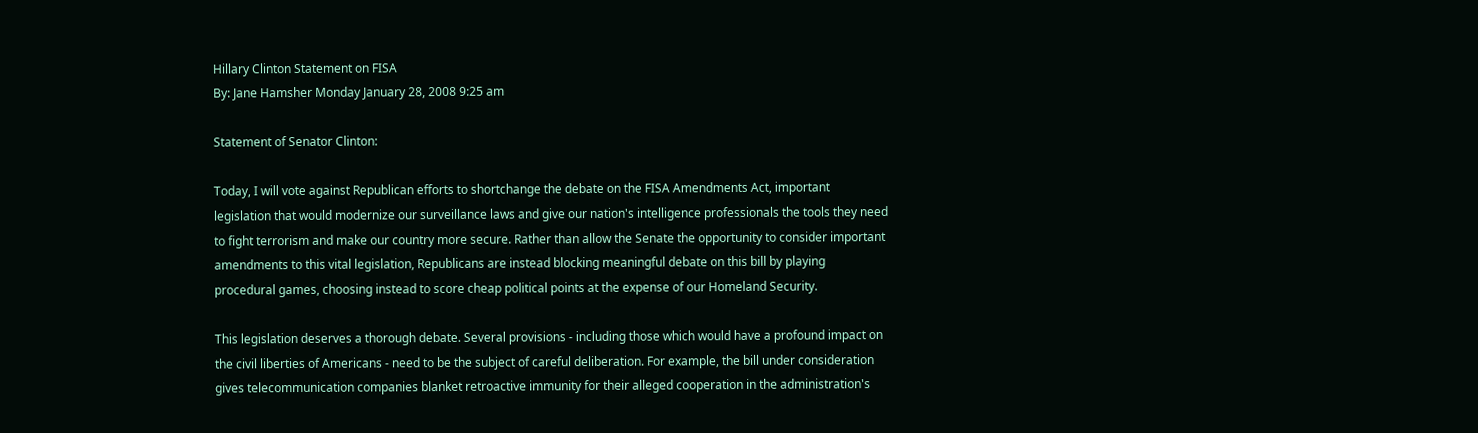Hillary Clinton Statement on FISA
By: Jane Hamsher Monday January 28, 2008 9:25 am

Statement of Senator Clinton:

Today, I will vote against Republican efforts to shortchange the debate on the FISA Amendments Act, important legislation that would modernize our surveillance laws and give our nation's intelligence professionals the tools they need to fight terrorism and make our country more secure. Rather than allow the Senate the opportunity to consider important amendments to this vital legislation, Republicans are instead blocking meaningful debate on this bill by playing procedural games, choosing instead to score cheap political points at the expense of our Homeland Security.

This legislation deserves a thorough debate. Several provisions - including those which would have a profound impact on the civil liberties of Americans - need to be the subject of careful deliberation. For example, the bill under consideration gives telecommunication companies blanket retroactive immunity for their alleged cooperation in the administration's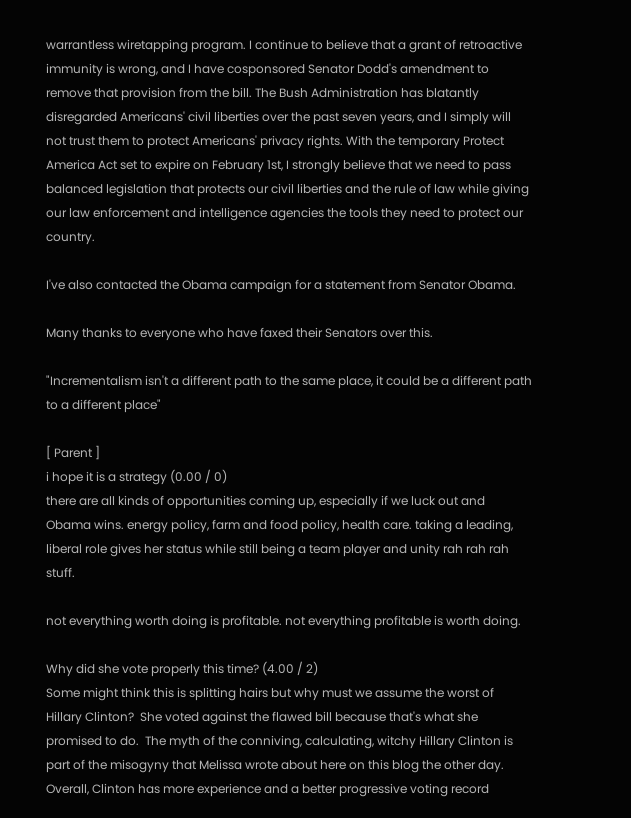warrantless wiretapping program. I continue to believe that a grant of retroactive immunity is wrong, and I have cosponsored Senator Dodd's amendment to remove that provision from the bill. The Bush Administration has blatantly disregarded Americans' civil liberties over the past seven years, and I simply will not trust them to protect Americans' privacy rights. With the temporary Protect America Act set to expire on February 1st, I strongly believe that we need to pass balanced legislation that protects our civil liberties and the rule of law while giving our law enforcement and intelligence agencies the tools they need to protect our country.

I've also contacted the Obama campaign for a statement from Senator Obama.

Many thanks to everyone who have faxed their Senators over this.

"Incrementalism isn't a different path to the same place, it could be a different path to a different place"

[ Parent ]
i hope it is a strategy (0.00 / 0)
there are all kinds of opportunities coming up, especially if we luck out and Obama wins. energy policy, farm and food policy, health care. taking a leading, liberal role gives her status while still being a team player and unity rah rah rah stuff.

not everything worth doing is profitable. not everything profitable is worth doing.

Why did she vote properly this time? (4.00 / 2)
Some might think this is splitting hairs but why must we assume the worst of Hillary Clinton?  She voted against the flawed bill because that's what she promised to do.  The myth of the conniving, calculating, witchy Hillary Clinton is part of the misogyny that Melissa wrote about here on this blog the other day.  Overall, Clinton has more experience and a better progressive voting record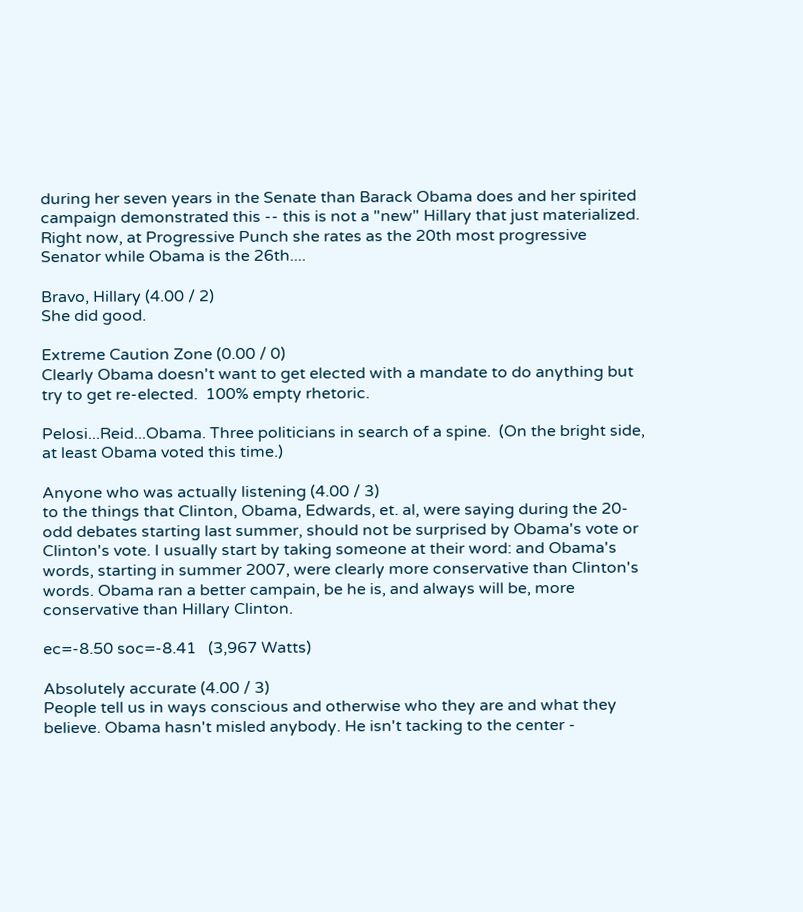during her seven years in the Senate than Barack Obama does and her spirited campaign demonstrated this -- this is not a "new" Hillary that just materialized.  Right now, at Progressive Punch she rates as the 20th most progressive Senator while Obama is the 26th....

Bravo, Hillary (4.00 / 2)
She did good.

Extreme Caution Zone (0.00 / 0)
Clearly Obama doesn't want to get elected with a mandate to do anything but try to get re-elected.  100% empty rhetoric.

Pelosi...Reid...Obama. Three politicians in search of a spine.  (On the bright side, at least Obama voted this time.)

Anyone who was actually listening (4.00 / 3)
to the things that Clinton, Obama, Edwards, et. al, were saying during the 20-odd debates starting last summer, should not be surprised by Obama's vote or Clinton's vote. I usually start by taking someone at their word: and Obama's words, starting in summer 2007, were clearly more conservative than Clinton's words. Obama ran a better campain, be he is, and always will be, more conservative than Hillary Clinton.

ec=-8.50 soc=-8.41   (3,967 Watts)

Absolutely accurate (4.00 / 3)
People tell us in ways conscious and otherwise who they are and what they believe. Obama hasn't misled anybody. He isn't tacking to the center -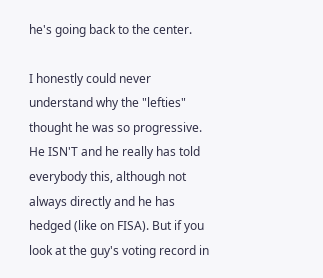he's going back to the center.

I honestly could never understand why the "lefties" thought he was so progressive. He ISN'T and he really has told everybody this, although not always directly and he has hedged (like on FISA). But if you look at the guy's voting record in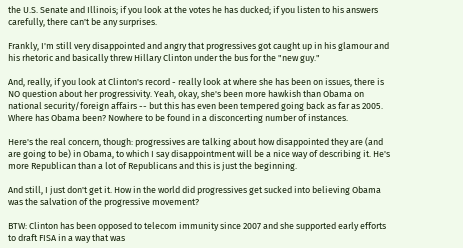the U.S. Senate and Illinois; if you look at the votes he has ducked; if you listen to his answers carefully, there can't be any surprises.

Frankly, I'm still very disappointed and angry that progressives got caught up in his glamour and his rhetoric and basically threw Hillary Clinton under the bus for the "new guy."

And, really, if you look at Clinton's record - really look at where she has been on issues, there is NO question about her progressivity. Yeah, okay, she's been more hawkish than Obama on national security/foreign affairs -- but this has even been tempered going back as far as 2005. Where has Obama been? Nowhere to be found in a disconcerting number of instances.

Here's the real concern, though: progressives are talking about how disappointed they are (and are going to be) in Obama, to which I say disappointment will be a nice way of describing it. He's more Republican than a lot of Republicans and this is just the beginning.

And still, I just don't get it. How in the world did progressives get sucked into believing Obama was the salvation of the progressive movement?

BTW: Clinton has been opposed to telecom immunity since 2007 and she supported early efforts to draft FISA in a way that was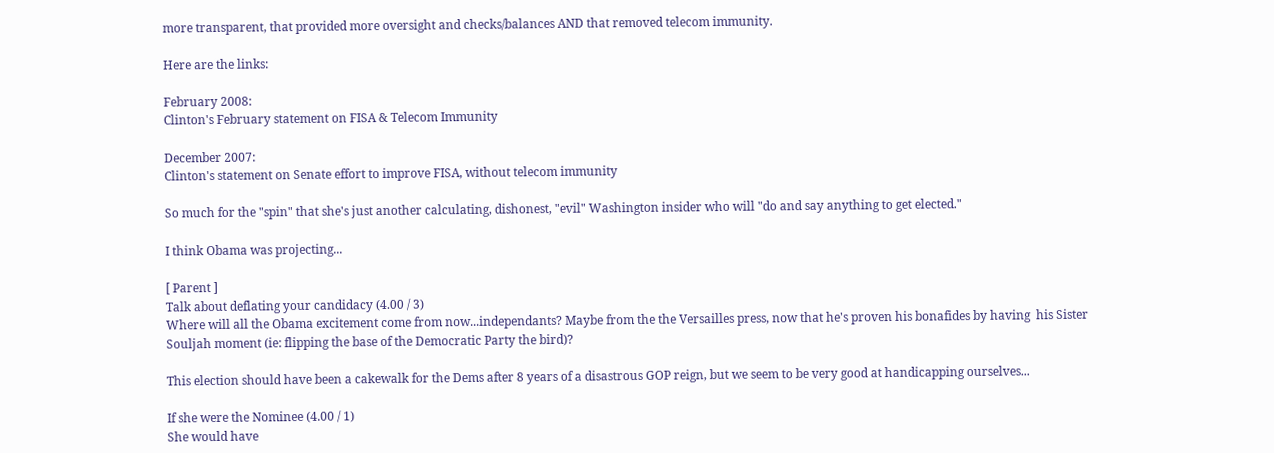more transparent, that provided more oversight and checks/balances AND that removed telecom immunity.

Here are the links:

February 2008:
Clinton's February statement on FISA & Telecom Immunity

December 2007:
Clinton's statement on Senate effort to improve FISA, without telecom immunity

So much for the "spin" that she's just another calculating, dishonest, "evil" Washington insider who will "do and say anything to get elected."

I think Obama was projecting...

[ Parent ]
Talk about deflating your candidacy (4.00 / 3)
Where will all the Obama excitement come from now...independants? Maybe from the the Versailles press, now that he's proven his bonafides by having  his Sister Souljah moment (ie: flipping the base of the Democratic Party the bird)?

This election should have been a cakewalk for the Dems after 8 years of a disastrous GOP reign, but we seem to be very good at handicapping ourselves...

If she were the Nominee (4.00 / 1)
She would have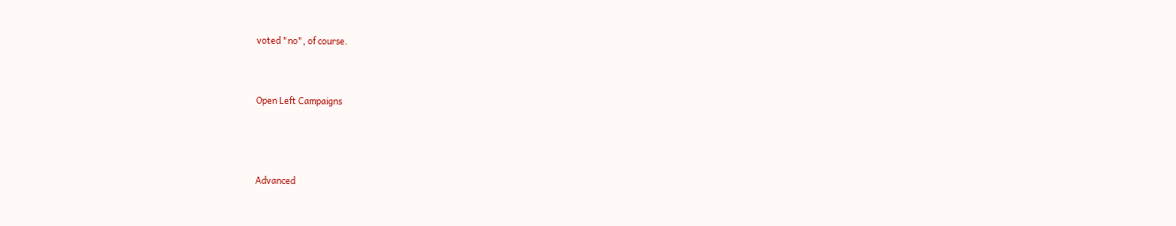voted "no", of course.


Open Left Campaigns



Advanced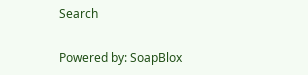Search

Powered by: SoapBlox